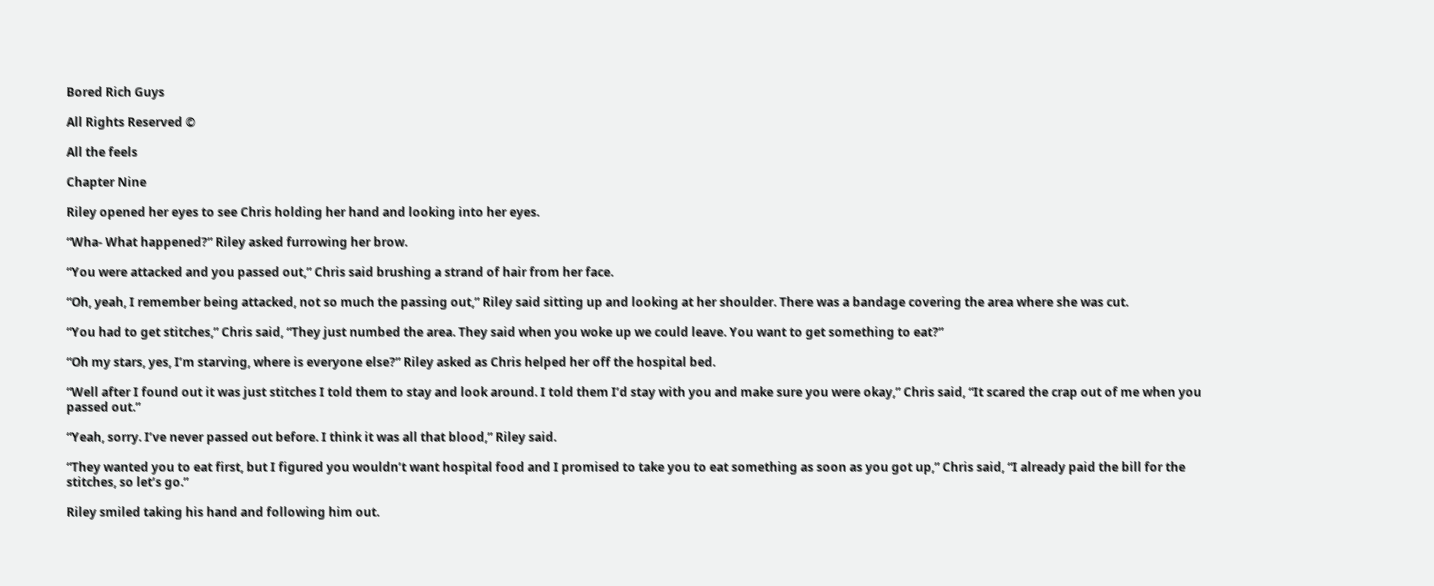Bored Rich Guys

All Rights Reserved ©

All the feels

Chapter Nine

Riley opened her eyes to see Chris holding her hand and looking into her eyes.

“Wha- What happened?” Riley asked furrowing her brow.

“You were attacked and you passed out,” Chris said brushing a strand of hair from her face.

“Oh, yeah, I remember being attacked, not so much the passing out,” Riley said sitting up and looking at her shoulder. There was a bandage covering the area where she was cut.

“You had to get stitches,” Chris said, “They just numbed the area. They said when you woke up we could leave. You want to get something to eat?”

“Oh my stars, yes, I’m starving, where is everyone else?” Riley asked as Chris helped her off the hospital bed.

“Well after I found out it was just stitches I told them to stay and look around. I told them I’d stay with you and make sure you were okay,” Chris said, “It scared the crap out of me when you passed out.”

“Yeah, sorry. I’ve never passed out before. I think it was all that blood,” Riley said.

“They wanted you to eat first, but I figured you wouldn’t want hospital food and I promised to take you to eat something as soon as you got up,” Chris said, “I already paid the bill for the stitches, so let’s go.”

Riley smiled taking his hand and following him out.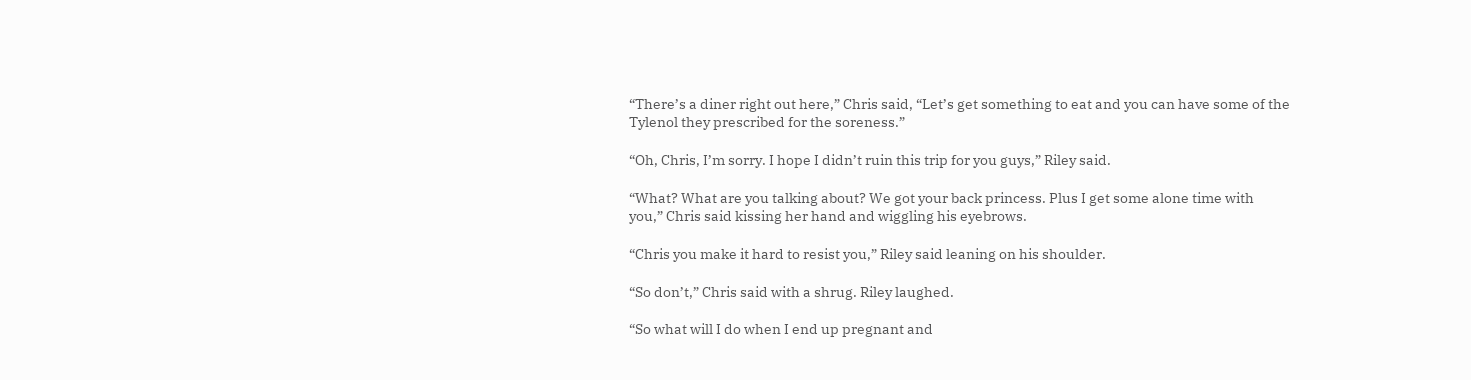“There’s a diner right out here,” Chris said, “Let’s get something to eat and you can have some of the Tylenol they prescribed for the soreness.”

“Oh, Chris, I’m sorry. I hope I didn’t ruin this trip for you guys,” Riley said.

“What? What are you talking about? We got your back princess. Plus I get some alone time with you,” Chris said kissing her hand and wiggling his eyebrows.

“Chris you make it hard to resist you,” Riley said leaning on his shoulder.

“So don’t,” Chris said with a shrug. Riley laughed.

“So what will I do when I end up pregnant and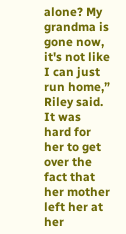alone? My grandma is gone now, it's not like I can just run home,” Riley said. It was hard for her to get over the fact that her mother left her at her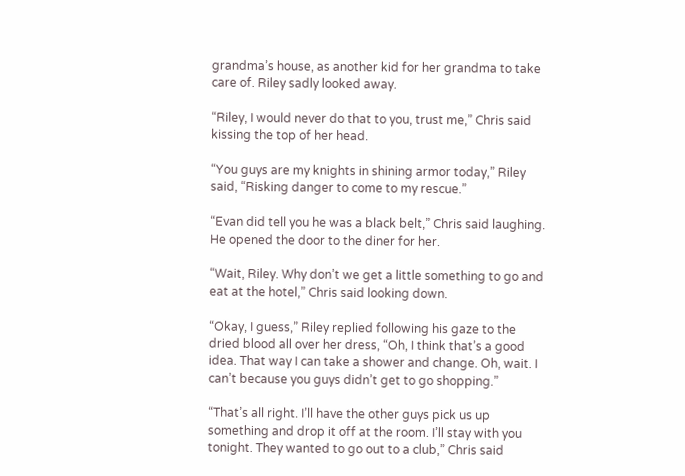grandma’s house, as another kid for her grandma to take care of. Riley sadly looked away.

“Riley, I would never do that to you, trust me,” Chris said kissing the top of her head.

“You guys are my knights in shining armor today,” Riley said, “Risking danger to come to my rescue.”

“Evan did tell you he was a black belt,” Chris said laughing. He opened the door to the diner for her.

“Wait, Riley. Why don’t we get a little something to go and eat at the hotel,” Chris said looking down.

“Okay, I guess,” Riley replied following his gaze to the dried blood all over her dress, “Oh, I think that’s a good idea. That way I can take a shower and change. Oh, wait. I can’t because you guys didn’t get to go shopping.”

“That’s all right. I’ll have the other guys pick us up something and drop it off at the room. I’ll stay with you tonight. They wanted to go out to a club,” Chris said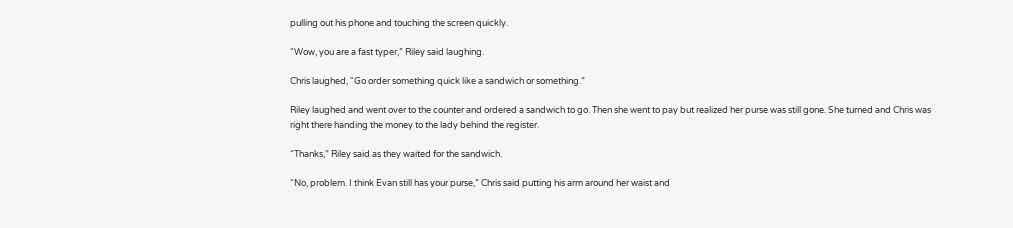pulling out his phone and touching the screen quickly.

“Wow, you are a fast typer,” Riley said laughing.

Chris laughed, “Go order something quick like a sandwich or something.”

Riley laughed and went over to the counter and ordered a sandwich to go. Then she went to pay but realized her purse was still gone. She turned and Chris was right there handing the money to the lady behind the register.

“Thanks,” Riley said as they waited for the sandwich.

“No, problem. I think Evan still has your purse,” Chris said putting his arm around her waist and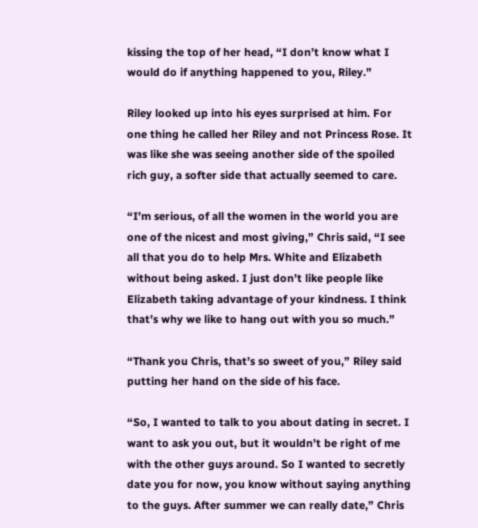kissing the top of her head, “I don’t know what I would do if anything happened to you, Riley.”

Riley looked up into his eyes surprised at him. For one thing he called her Riley and not Princess Rose. It was like she was seeing another side of the spoiled rich guy, a softer side that actually seemed to care.

“I’m serious, of all the women in the world you are one of the nicest and most giving,” Chris said, “I see all that you do to help Mrs. White and Elizabeth without being asked. I just don’t like people like Elizabeth taking advantage of your kindness. I think that’s why we like to hang out with you so much.”

“Thank you Chris, that’s so sweet of you,” Riley said putting her hand on the side of his face.

“So, I wanted to talk to you about dating in secret. I want to ask you out, but it wouldn’t be right of me with the other guys around. So I wanted to secretly date you for now, you know without saying anything to the guys. After summer we can really date,” Chris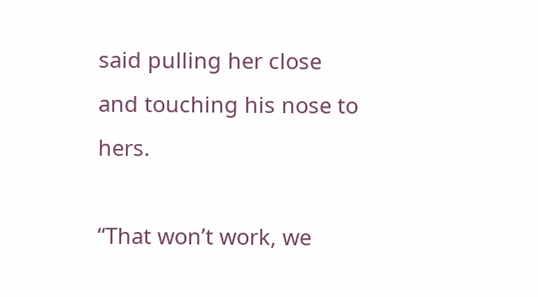said pulling her close and touching his nose to hers.

“That won’t work, we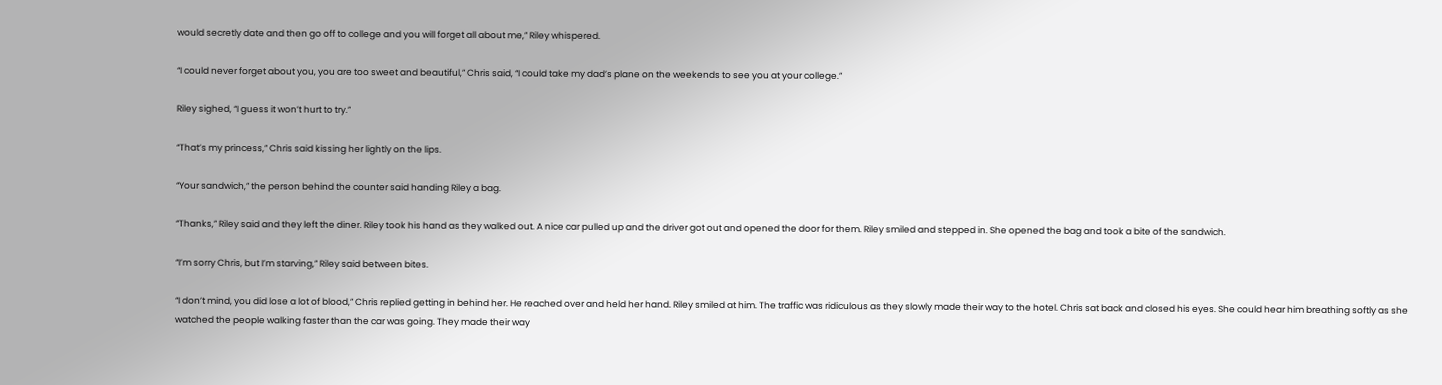would secretly date and then go off to college and you will forget all about me,” Riley whispered.

“I could never forget about you, you are too sweet and beautiful,” Chris said, “I could take my dad’s plane on the weekends to see you at your college.”

Riley sighed, “I guess it won’t hurt to try.”

“That’s my princess,” Chris said kissing her lightly on the lips.

“Your sandwich,” the person behind the counter said handing Riley a bag.

“Thanks,” Riley said and they left the diner. Riley took his hand as they walked out. A nice car pulled up and the driver got out and opened the door for them. Riley smiled and stepped in. She opened the bag and took a bite of the sandwich.

“I’m sorry Chris, but I’m starving,” Riley said between bites.

“I don’t mind, you did lose a lot of blood,” Chris replied getting in behind her. He reached over and held her hand. Riley smiled at him. The traffic was ridiculous as they slowly made their way to the hotel. Chris sat back and closed his eyes. She could hear him breathing softly as she watched the people walking faster than the car was going. They made their way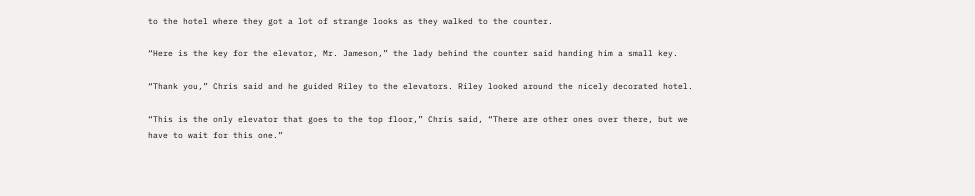to the hotel where they got a lot of strange looks as they walked to the counter.

“Here is the key for the elevator, Mr. Jameson,” the lady behind the counter said handing him a small key.

“Thank you,” Chris said and he guided Riley to the elevators. Riley looked around the nicely decorated hotel.

“This is the only elevator that goes to the top floor,” Chris said, “There are other ones over there, but we have to wait for this one.”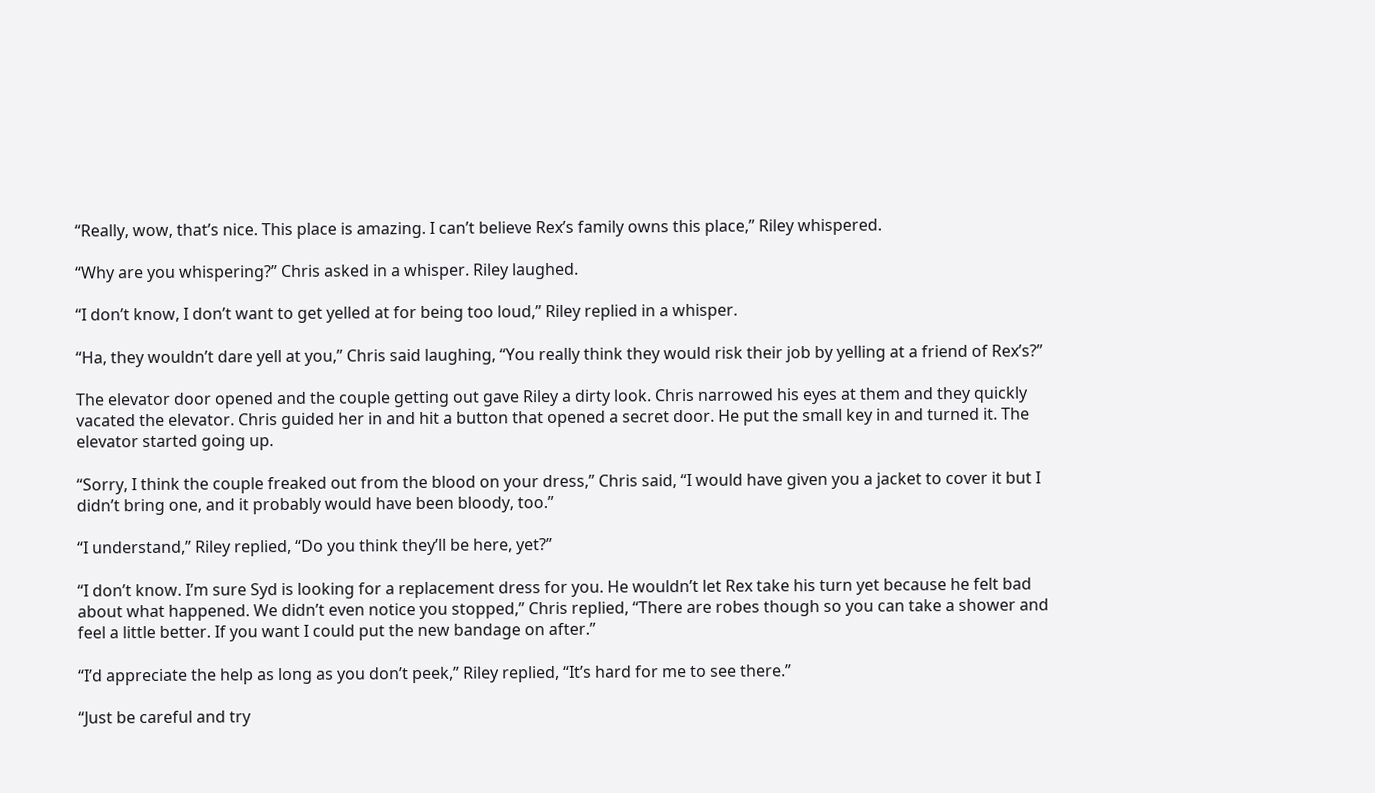“Really, wow, that’s nice. This place is amazing. I can’t believe Rex’s family owns this place,” Riley whispered.

“Why are you whispering?” Chris asked in a whisper. Riley laughed.

“I don’t know, I don’t want to get yelled at for being too loud,” Riley replied in a whisper.

“Ha, they wouldn’t dare yell at you,” Chris said laughing, “You really think they would risk their job by yelling at a friend of Rex’s?”

The elevator door opened and the couple getting out gave Riley a dirty look. Chris narrowed his eyes at them and they quickly vacated the elevator. Chris guided her in and hit a button that opened a secret door. He put the small key in and turned it. The elevator started going up.

“Sorry, I think the couple freaked out from the blood on your dress,” Chris said, “I would have given you a jacket to cover it but I didn’t bring one, and it probably would have been bloody, too.”

“I understand,” Riley replied, “Do you think they’ll be here, yet?”

“I don’t know. I’m sure Syd is looking for a replacement dress for you. He wouldn’t let Rex take his turn yet because he felt bad about what happened. We didn’t even notice you stopped,” Chris replied, “There are robes though so you can take a shower and feel a little better. If you want I could put the new bandage on after.”

“I’d appreciate the help as long as you don’t peek,” Riley replied, “It’s hard for me to see there.”

“Just be careful and try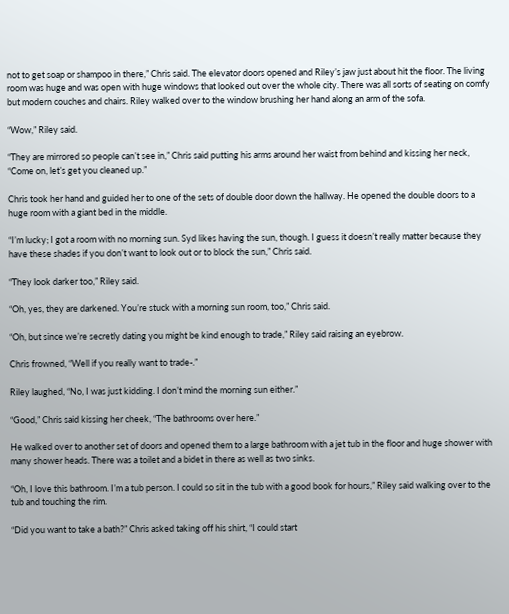not to get soap or shampoo in there,” Chris said. The elevator doors opened and Riley’s jaw just about hit the floor. The living room was huge and was open with huge windows that looked out over the whole city. There was all sorts of seating on comfy but modern couches and chairs. Riley walked over to the window brushing her hand along an arm of the sofa.

“Wow,” Riley said.

“They are mirrored so people can’t see in,” Chris said putting his arms around her waist from behind and kissing her neck, “Come on, let’s get you cleaned up.”

Chris took her hand and guided her to one of the sets of double door down the hallway. He opened the double doors to a huge room with a giant bed in the middle.

“I’m lucky; I got a room with no morning sun. Syd likes having the sun, though. I guess it doesn’t really matter because they have these shades if you don’t want to look out or to block the sun,” Chris said.

“They look darker too,” Riley said.

“Oh, yes, they are darkened. You’re stuck with a morning sun room, too,” Chris said.

“Oh, but since we’re secretly dating you might be kind enough to trade,” Riley said raising an eyebrow.

Chris frowned, “Well if you really want to trade-.”

Riley laughed, “No, I was just kidding. I don’t mind the morning sun either.”

“Good,” Chris said kissing her cheek, “The bathrooms over here.”

He walked over to another set of doors and opened them to a large bathroom with a jet tub in the floor and huge shower with many shower heads. There was a toilet and a bidet in there as well as two sinks.

“Oh, I love this bathroom. I’m a tub person. I could so sit in the tub with a good book for hours,” Riley said walking over to the tub and touching the rim.

“Did you want to take a bath?” Chris asked taking off his shirt, “I could start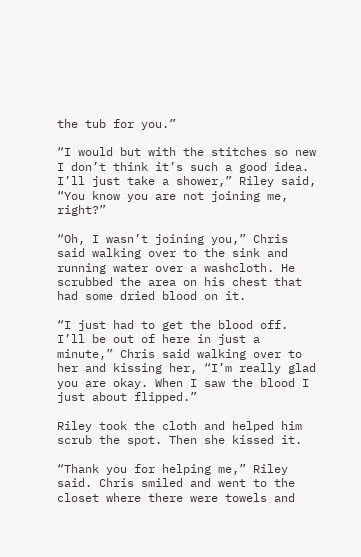the tub for you.”

“I would but with the stitches so new I don’t think it’s such a good idea. I’ll just take a shower,” Riley said, “You know you are not joining me, right?”

“Oh, I wasn’t joining you,” Chris said walking over to the sink and running water over a washcloth. He scrubbed the area on his chest that had some dried blood on it.

“I just had to get the blood off. I’ll be out of here in just a minute,” Chris said walking over to her and kissing her, “I’m really glad you are okay. When I saw the blood I just about flipped.”

Riley took the cloth and helped him scrub the spot. Then she kissed it.

“Thank you for helping me,” Riley said. Chris smiled and went to the closet where there were towels and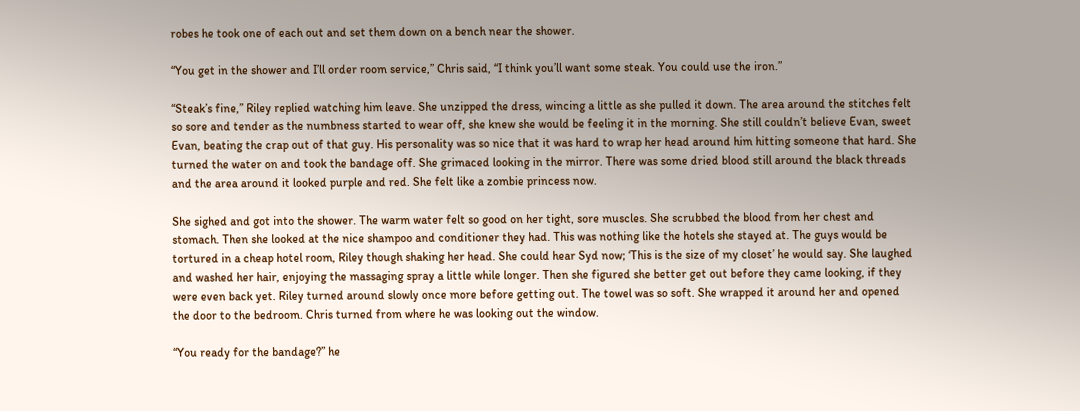robes he took one of each out and set them down on a bench near the shower.

“You get in the shower and I’ll order room service,” Chris said, “I think you’ll want some steak. You could use the iron.”

“Steak’s fine,” Riley replied watching him leave. She unzipped the dress, wincing a little as she pulled it down. The area around the stitches felt so sore and tender as the numbness started to wear off, she knew she would be feeling it in the morning. She still couldn’t believe Evan, sweet Evan, beating the crap out of that guy. His personality was so nice that it was hard to wrap her head around him hitting someone that hard. She turned the water on and took the bandage off. She grimaced looking in the mirror. There was some dried blood still around the black threads and the area around it looked purple and red. She felt like a zombie princess now.

She sighed and got into the shower. The warm water felt so good on her tight, sore muscles. She scrubbed the blood from her chest and stomach. Then she looked at the nice shampoo and conditioner they had. This was nothing like the hotels she stayed at. The guys would be tortured in a cheap hotel room, Riley though shaking her head. She could hear Syd now; ‘This is the size of my closet’ he would say. She laughed and washed her hair, enjoying the massaging spray a little while longer. Then she figured she better get out before they came looking, if they were even back yet. Riley turned around slowly once more before getting out. The towel was so soft. She wrapped it around her and opened the door to the bedroom. Chris turned from where he was looking out the window.

“You ready for the bandage?” he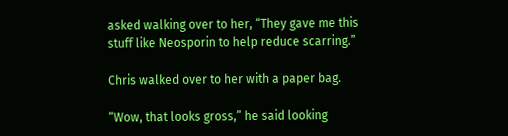asked walking over to her, “They gave me this stuff like Neosporin to help reduce scarring.”

Chris walked over to her with a paper bag.

“Wow, that looks gross,” he said looking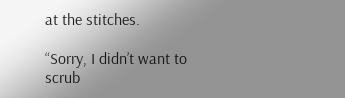at the stitches.

“Sorry, I didn’t want to scrub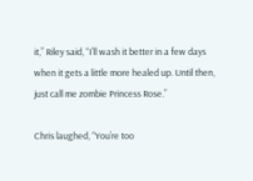it,” Riley said, “I’ll wash it better in a few days when it gets a little more healed up. Until then, just call me zombie Princess Rose.”

Chris laughed, “You’re too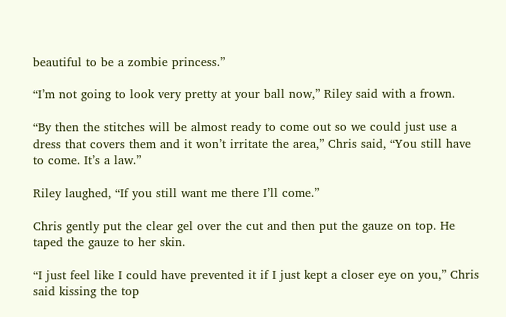beautiful to be a zombie princess.”

“I’m not going to look very pretty at your ball now,” Riley said with a frown.

“By then the stitches will be almost ready to come out so we could just use a dress that covers them and it won’t irritate the area,” Chris said, “You still have to come. It’s a law.”

Riley laughed, “If you still want me there I’ll come.”

Chris gently put the clear gel over the cut and then put the gauze on top. He taped the gauze to her skin.

“I just feel like I could have prevented it if I just kept a closer eye on you,” Chris said kissing the top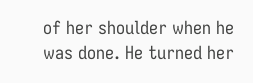of her shoulder when he was done. He turned her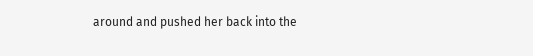around and pushed her back into the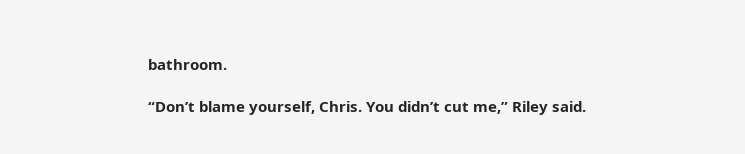bathroom.

“Don’t blame yourself, Chris. You didn’t cut me,” Riley said.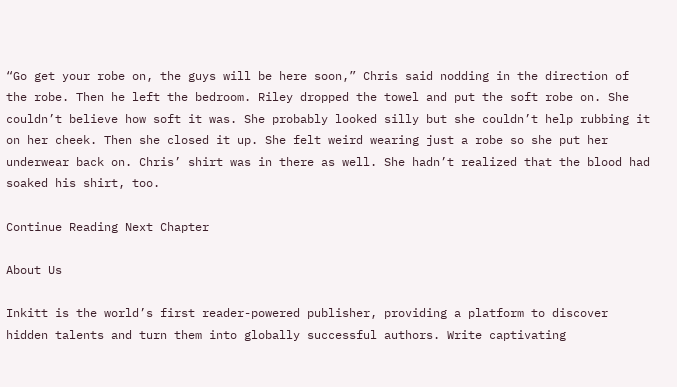“Go get your robe on, the guys will be here soon,” Chris said nodding in the direction of the robe. Then he left the bedroom. Riley dropped the towel and put the soft robe on. She couldn’t believe how soft it was. She probably looked silly but she couldn’t help rubbing it on her cheek. Then she closed it up. She felt weird wearing just a robe so she put her underwear back on. Chris’ shirt was in there as well. She hadn’t realized that the blood had soaked his shirt, too.

Continue Reading Next Chapter

About Us

Inkitt is the world’s first reader-powered publisher, providing a platform to discover hidden talents and turn them into globally successful authors. Write captivating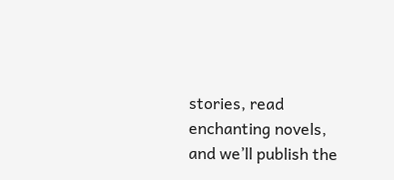stories, read enchanting novels, and we’ll publish the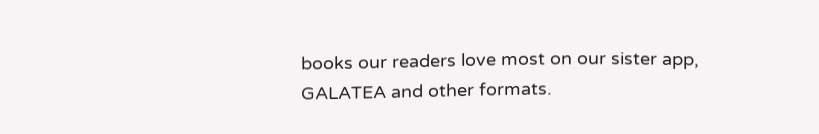books our readers love most on our sister app, GALATEA and other formats.